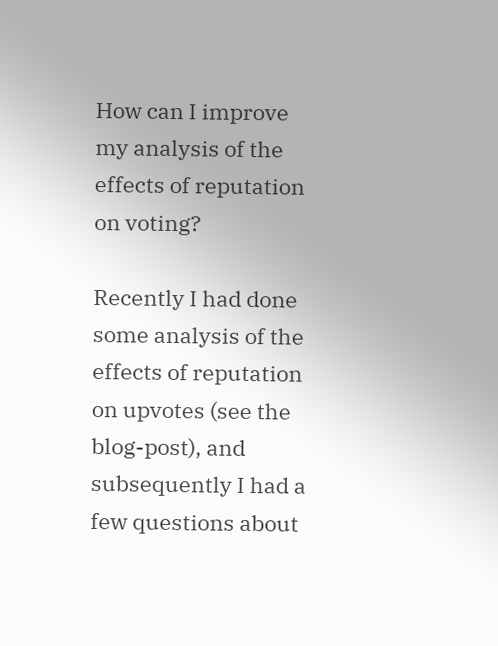How can I improve my analysis of the effects of reputation on voting?

Recently I had done some analysis of the effects of reputation on upvotes (see the blog-post), and subsequently I had a few questions about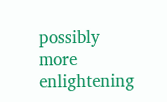possibly more enlightening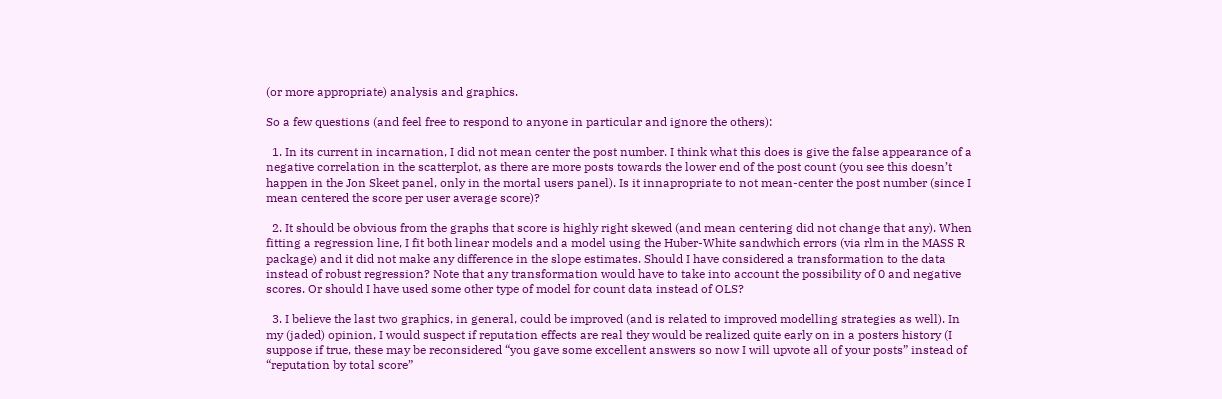(or more appropriate) analysis and graphics.

So a few questions (and feel free to respond to anyone in particular and ignore the others):

  1. In its current in incarnation, I did not mean center the post number. I think what this does is give the false appearance of a negative correlation in the scatterplot, as there are more posts towards the lower end of the post count (you see this doesn’t happen in the Jon Skeet panel, only in the mortal users panel). Is it innapropriate to not mean-center the post number (since I mean centered the score per user average score)?

  2. It should be obvious from the graphs that score is highly right skewed (and mean centering did not change that any). When fitting a regression line, I fit both linear models and a model using the Huber-White sandwhich errors (via rlm in the MASS R package) and it did not make any difference in the slope estimates. Should I have considered a transformation to the data instead of robust regression? Note that any transformation would have to take into account the possibility of 0 and negative scores. Or should I have used some other type of model for count data instead of OLS?

  3. I believe the last two graphics, in general, could be improved (and is related to improved modelling strategies as well). In my (jaded) opinion, I would suspect if reputation effects are real they would be realized quite early on in a posters history (I suppose if true, these may be reconsidered “you gave some excellent answers so now I will upvote all of your posts” instead of “reputation by total score”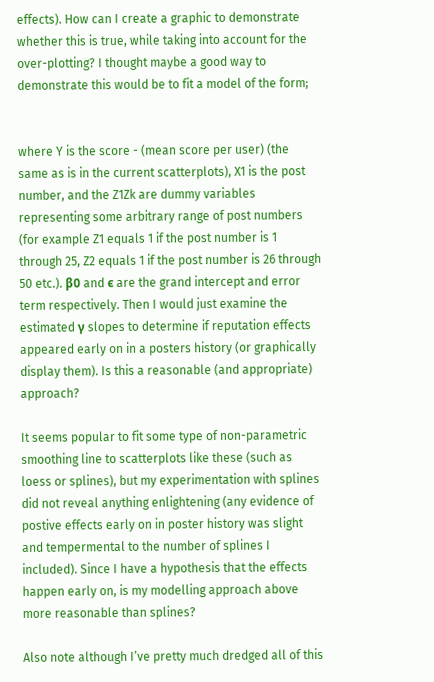effects). How can I create a graphic to demonstrate whether this is true, while taking into account for the over-plotting? I thought maybe a good way to demonstrate this would be to fit a model of the form;


where Y is the score - (mean score per user) (the same as is in the current scatterplots), X1 is the post number, and the Z1Zk are dummy variables representing some arbitrary range of post numbers (for example Z1 equals 1 if the post number is 1 through 25, Z2 equals 1 if the post number is 26 through 50 etc.). β0 and ϵ are the grand intercept and error term respectively. Then I would just examine the estimated γ slopes to determine if reputation effects appeared early on in a posters history (or graphically display them). Is this a reasonable (and appropriate) approach?

It seems popular to fit some type of non-parametric smoothing line to scatterplots like these (such as loess or splines), but my experimentation with splines did not reveal anything enlightening (any evidence of postive effects early on in poster history was slight and tempermental to the number of splines I included). Since I have a hypothesis that the effects happen early on, is my modelling approach above more reasonable than splines?

Also note although I’ve pretty much dredged all of this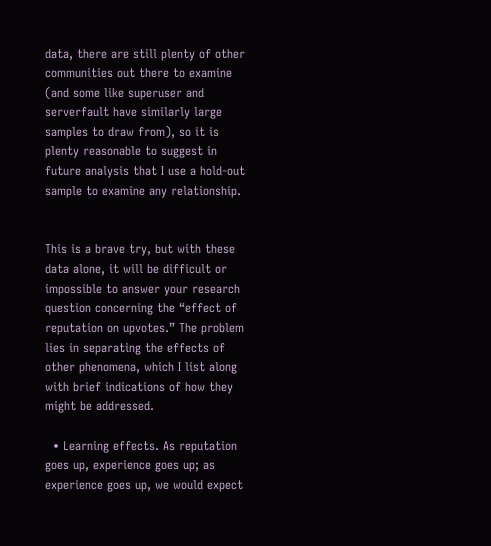data, there are still plenty of other communities out there to examine (and some like superuser and serverfault have similarly large samples to draw from), so it is plenty reasonable to suggest in future analysis that I use a hold-out sample to examine any relationship.


This is a brave try, but with these data alone, it will be difficult or impossible to answer your research question concerning the “effect of reputation on upvotes.” The problem lies in separating the effects of other phenomena, which I list along with brief indications of how they might be addressed.

  • Learning effects. As reputation goes up, experience goes up; as experience goes up, we would expect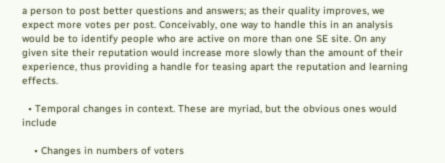a person to post better questions and answers; as their quality improves, we expect more votes per post. Conceivably, one way to handle this in an analysis would be to identify people who are active on more than one SE site. On any given site their reputation would increase more slowly than the amount of their experience, thus providing a handle for teasing apart the reputation and learning effects.

  • Temporal changes in context. These are myriad, but the obvious ones would include

    • Changes in numbers of voters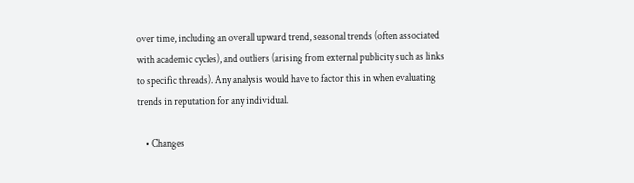over time, including an overall upward trend, seasonal trends (often associated with academic cycles), and outliers (arising from external publicity such as links to specific threads). Any analysis would have to factor this in when evaluating trends in reputation for any individual.

    • Changes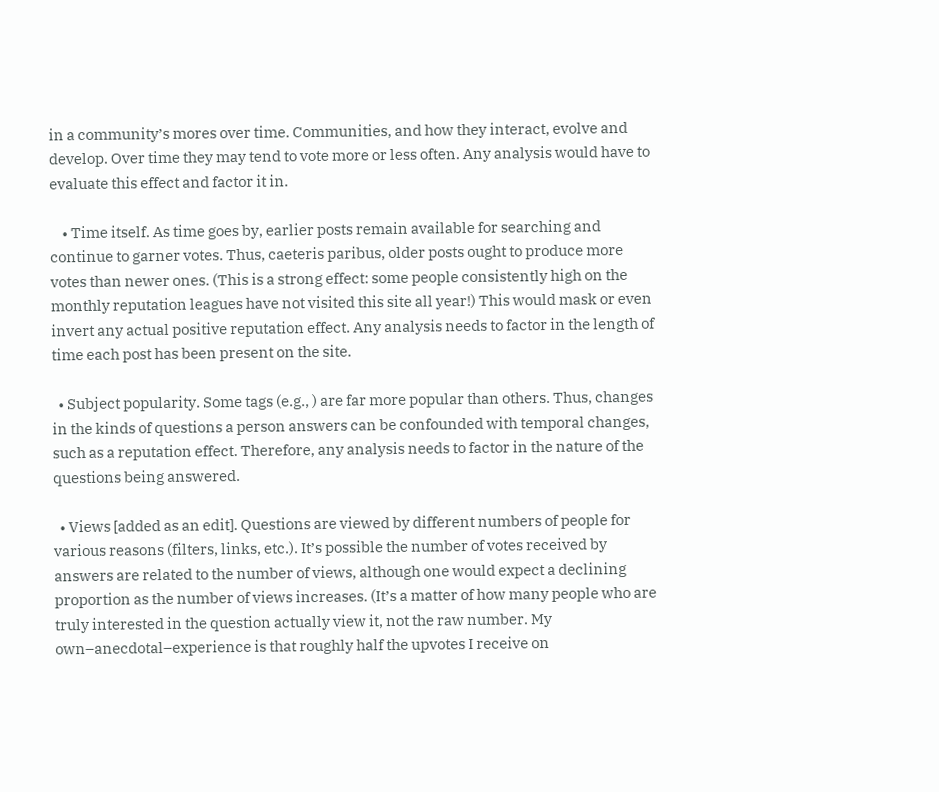in a community’s mores over time. Communities, and how they interact, evolve and develop. Over time they may tend to vote more or less often. Any analysis would have to evaluate this effect and factor it in.

    • Time itself. As time goes by, earlier posts remain available for searching and continue to garner votes. Thus, caeteris paribus, older posts ought to produce more votes than newer ones. (This is a strong effect: some people consistently high on the monthly reputation leagues have not visited this site all year!) This would mask or even invert any actual positive reputation effect. Any analysis needs to factor in the length of time each post has been present on the site.

  • Subject popularity. Some tags (e.g., ) are far more popular than others. Thus, changes in the kinds of questions a person answers can be confounded with temporal changes, such as a reputation effect. Therefore, any analysis needs to factor in the nature of the questions being answered.

  • Views [added as an edit]. Questions are viewed by different numbers of people for various reasons (filters, links, etc.). It’s possible the number of votes received by answers are related to the number of views, although one would expect a declining proportion as the number of views increases. (It’s a matter of how many people who are truly interested in the question actually view it, not the raw number. My own–anecdotal–experience is that roughly half the upvotes I receive on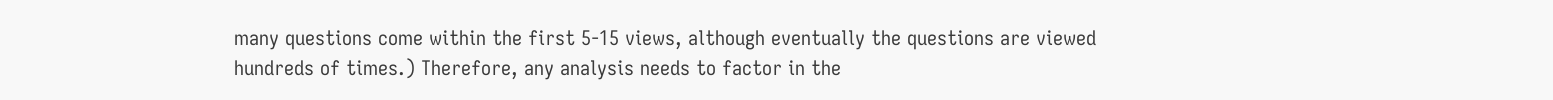many questions come within the first 5-15 views, although eventually the questions are viewed hundreds of times.) Therefore, any analysis needs to factor in the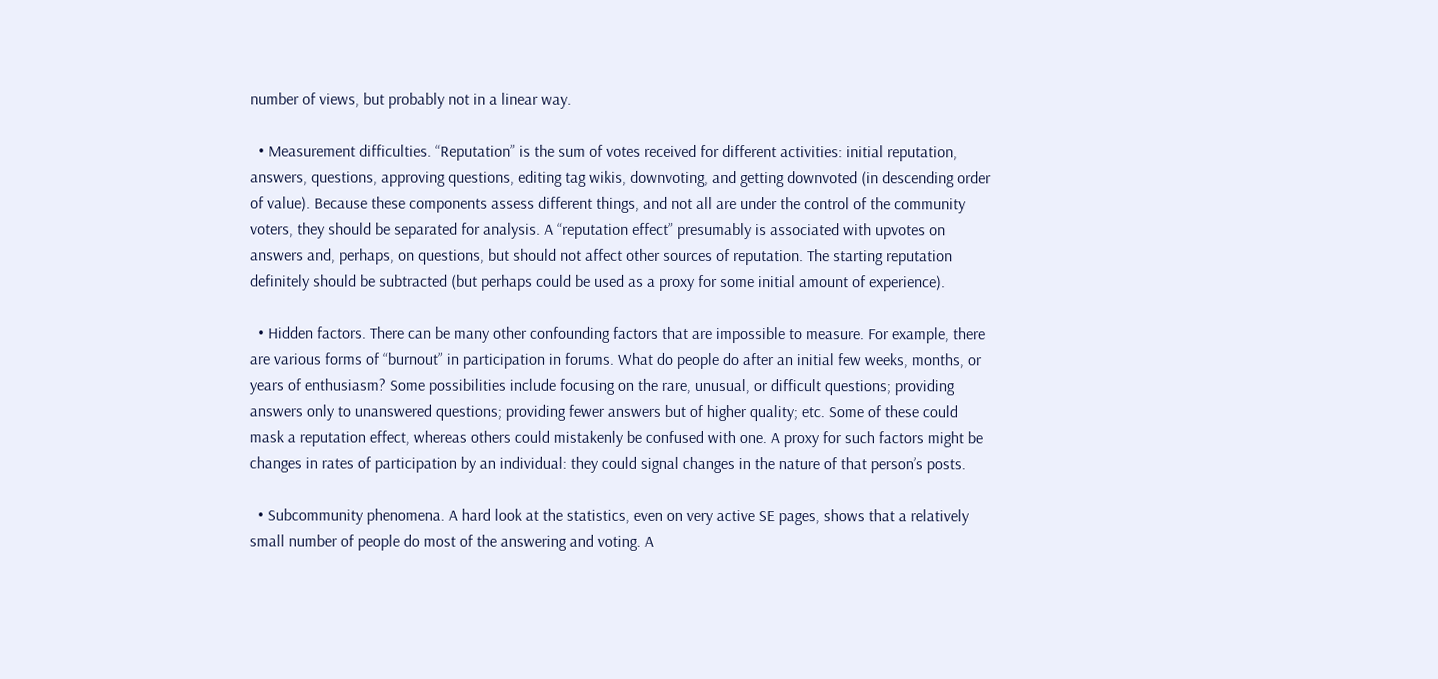number of views, but probably not in a linear way.

  • Measurement difficulties. “Reputation” is the sum of votes received for different activities: initial reputation, answers, questions, approving questions, editing tag wikis, downvoting, and getting downvoted (in descending order of value). Because these components assess different things, and not all are under the control of the community voters, they should be separated for analysis. A “reputation effect” presumably is associated with upvotes on answers and, perhaps, on questions, but should not affect other sources of reputation. The starting reputation definitely should be subtracted (but perhaps could be used as a proxy for some initial amount of experience).

  • Hidden factors. There can be many other confounding factors that are impossible to measure. For example, there are various forms of “burnout” in participation in forums. What do people do after an initial few weeks, months, or years of enthusiasm? Some possibilities include focusing on the rare, unusual, or difficult questions; providing answers only to unanswered questions; providing fewer answers but of higher quality; etc. Some of these could mask a reputation effect, whereas others could mistakenly be confused with one. A proxy for such factors might be changes in rates of participation by an individual: they could signal changes in the nature of that person’s posts.

  • Subcommunity phenomena. A hard look at the statistics, even on very active SE pages, shows that a relatively small number of people do most of the answering and voting. A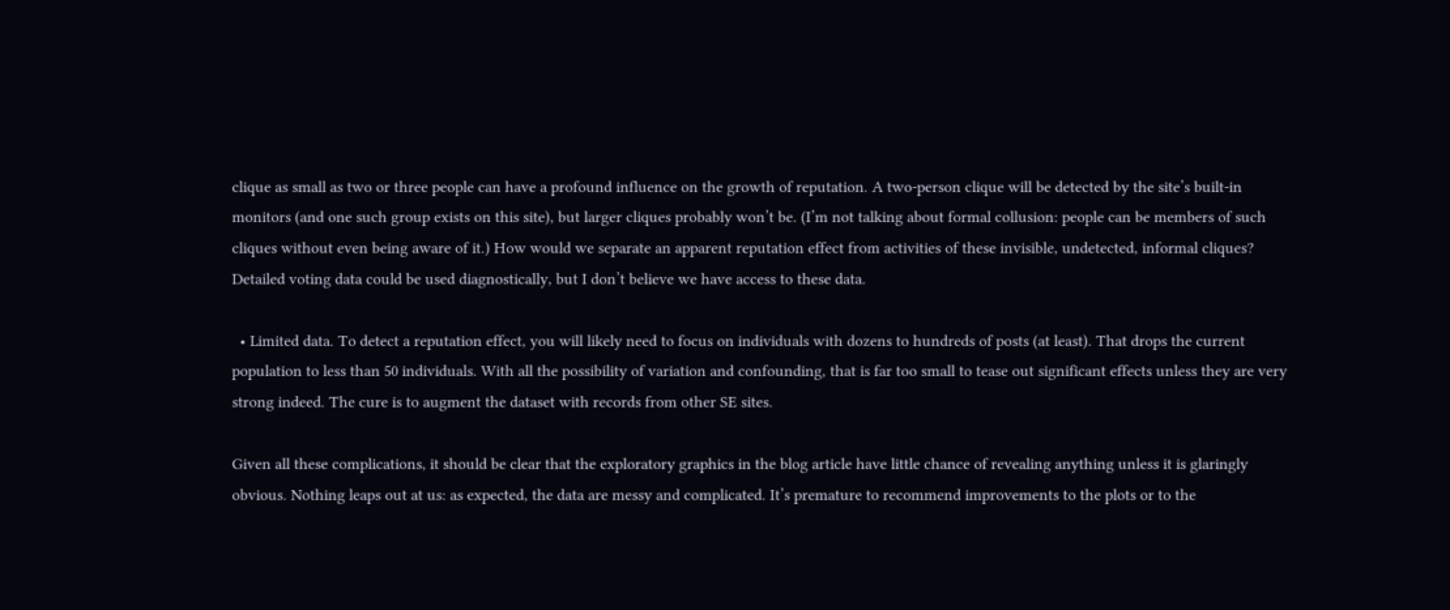clique as small as two or three people can have a profound influence on the growth of reputation. A two-person clique will be detected by the site’s built-in monitors (and one such group exists on this site), but larger cliques probably won’t be. (I’m not talking about formal collusion: people can be members of such cliques without even being aware of it.) How would we separate an apparent reputation effect from activities of these invisible, undetected, informal cliques? Detailed voting data could be used diagnostically, but I don’t believe we have access to these data.

  • Limited data. To detect a reputation effect, you will likely need to focus on individuals with dozens to hundreds of posts (at least). That drops the current population to less than 50 individuals. With all the possibility of variation and confounding, that is far too small to tease out significant effects unless they are very strong indeed. The cure is to augment the dataset with records from other SE sites.

Given all these complications, it should be clear that the exploratory graphics in the blog article have little chance of revealing anything unless it is glaringly obvious. Nothing leaps out at us: as expected, the data are messy and complicated. It’s premature to recommend improvements to the plots or to the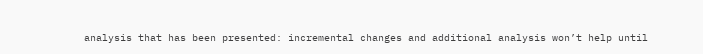analysis that has been presented: incremental changes and additional analysis won’t help until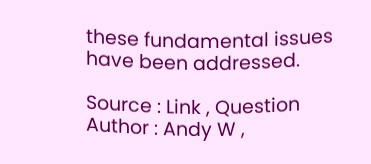these fundamental issues have been addressed.

Source : Link , Question Author : Andy W ,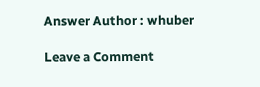Answer Author : whuber

Leave a Comment